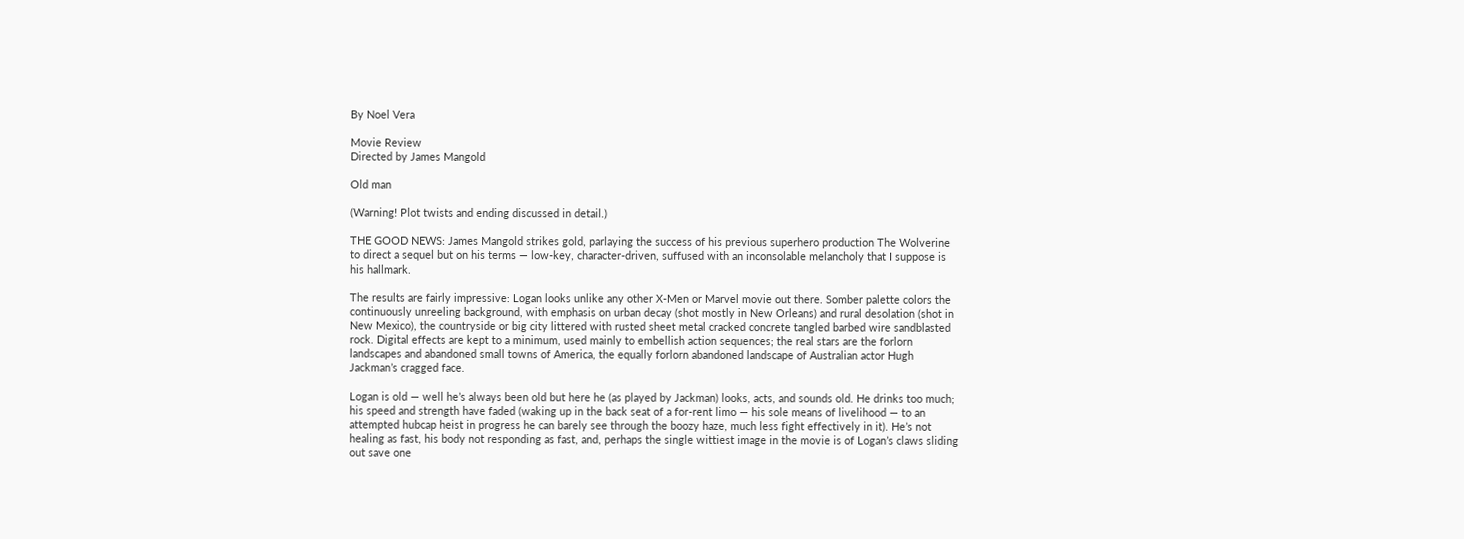By Noel Vera

Movie Review
Directed by James Mangold

Old man

(Warning! Plot twists and ending discussed in detail.)

THE GOOD NEWS: James Mangold strikes gold, parlaying the success of his previous superhero production The Wolverine to direct a sequel but on his terms — low-key, character-driven, suffused with an inconsolable melancholy that I suppose is his hallmark.

The results are fairly impressive: Logan looks unlike any other X-Men or Marvel movie out there. Somber palette colors the continuously unreeling background, with emphasis on urban decay (shot mostly in New Orleans) and rural desolation (shot in New Mexico), the countryside or big city littered with rusted sheet metal cracked concrete tangled barbed wire sandblasted rock. Digital effects are kept to a minimum, used mainly to embellish action sequences; the real stars are the forlorn landscapes and abandoned small towns of America, the equally forlorn abandoned landscape of Australian actor Hugh Jackman’s cragged face.

Logan is old — well he’s always been old but here he (as played by Jackman) looks, acts, and sounds old. He drinks too much; his speed and strength have faded (waking up in the back seat of a for-rent limo — his sole means of livelihood — to an attempted hubcap heist in progress he can barely see through the boozy haze, much less fight effectively in it). He’s not healing as fast, his body not responding as fast, and, perhaps the single wittiest image in the movie is of Logan’s claws sliding out save one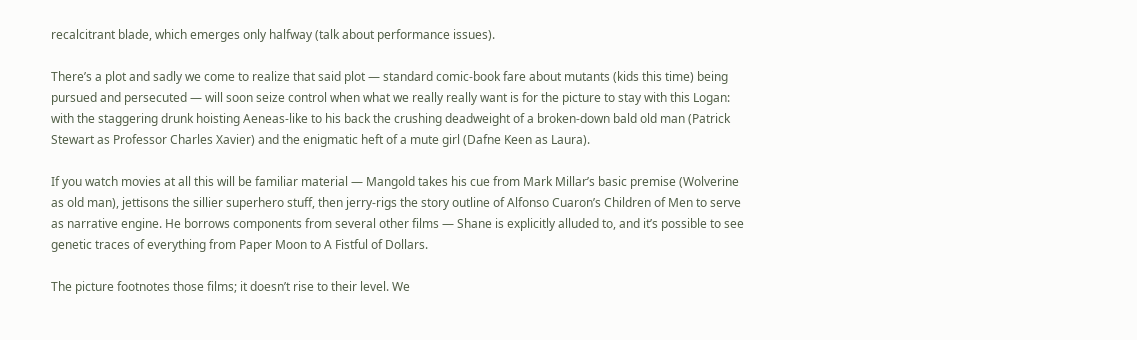recalcitrant blade, which emerges only halfway (talk about performance issues).

There’s a plot and sadly we come to realize that said plot — standard comic-book fare about mutants (kids this time) being pursued and persecuted — will soon seize control when what we really really want is for the picture to stay with this Logan: with the staggering drunk hoisting Aeneas-like to his back the crushing deadweight of a broken-down bald old man (Patrick Stewart as Professor Charles Xavier) and the enigmatic heft of a mute girl (Dafne Keen as Laura).

If you watch movies at all this will be familiar material — Mangold takes his cue from Mark Millar’s basic premise (Wolverine as old man), jettisons the sillier superhero stuff, then jerry-rigs the story outline of Alfonso Cuaron’s Children of Men to serve as narrative engine. He borrows components from several other films — Shane is explicitly alluded to, and it’s possible to see genetic traces of everything from Paper Moon to A Fistful of Dollars.

The picture footnotes those films; it doesn’t rise to their level. We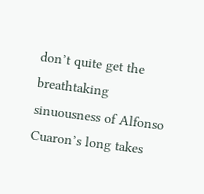don’t quite get the breathtaking sinuousness of Alfonso Cuaron’s long takes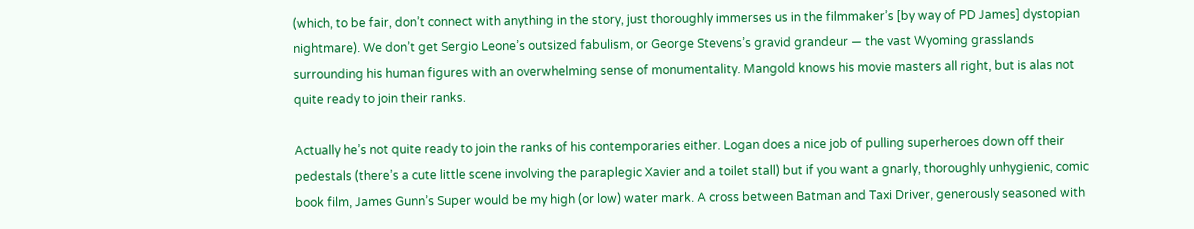(which, to be fair, don’t connect with anything in the story, just thoroughly immerses us in the filmmaker’s [by way of PD James] dystopian nightmare). We don’t get Sergio Leone’s outsized fabulism, or George Stevens’s gravid grandeur — the vast Wyoming grasslands surrounding his human figures with an overwhelming sense of monumentality. Mangold knows his movie masters all right, but is alas not quite ready to join their ranks.

Actually he’s not quite ready to join the ranks of his contemporaries either. Logan does a nice job of pulling superheroes down off their pedestals (there’s a cute little scene involving the paraplegic Xavier and a toilet stall) but if you want a gnarly, thoroughly unhygienic, comic book film, James Gunn’s Super would be my high (or low) water mark. A cross between Batman and Taxi Driver, generously seasoned with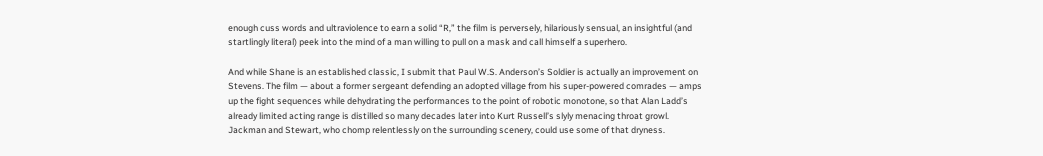enough cuss words and ultraviolence to earn a solid “R,” the film is perversely, hilariously sensual, an insightful (and startlingly literal) peek into the mind of a man willing to pull on a mask and call himself a superhero.

And while Shane is an established classic, I submit that Paul W.S. Anderson’s Soldier is actually an improvement on Stevens. The film — about a former sergeant defending an adopted village from his super-powered comrades — amps up the fight sequences while dehydrating the performances to the point of robotic monotone, so that Alan Ladd’s already limited acting range is distilled so many decades later into Kurt Russell’s slyly menacing throat growl. Jackman and Stewart, who chomp relentlessly on the surrounding scenery, could use some of that dryness.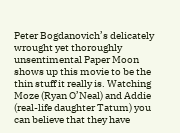Peter Bogdanovich’s delicately wrought yet thoroughly unsentimental Paper Moon shows up this movie to be the thin stuff it really is. Watching Moze (Ryan O’Neal) and Addie (real-life daughter Tatum) you can believe that they have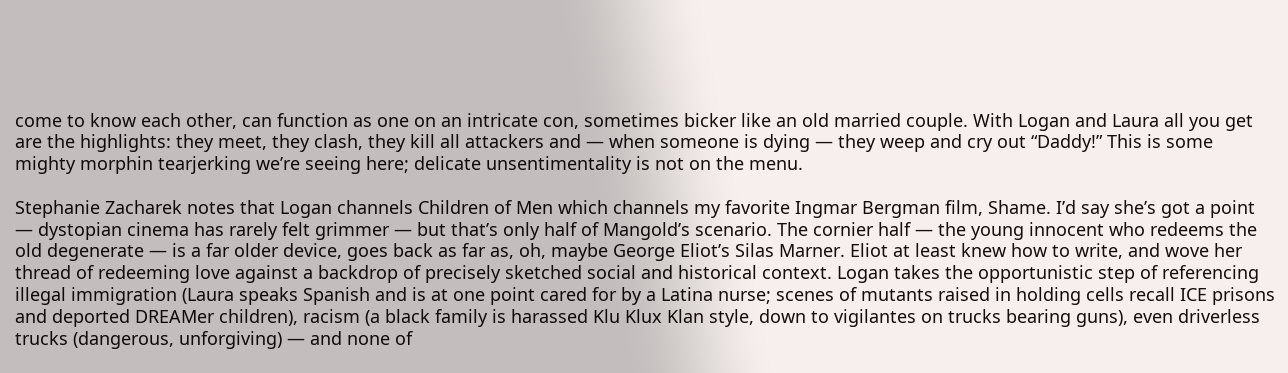come to know each other, can function as one on an intricate con, sometimes bicker like an old married couple. With Logan and Laura all you get are the highlights: they meet, they clash, they kill all attackers and — when someone is dying — they weep and cry out “Daddy!” This is some mighty morphin tearjerking we’re seeing here; delicate unsentimentality is not on the menu.

Stephanie Zacharek notes that Logan channels Children of Men which channels my favorite Ingmar Bergman film, Shame. I’d say she’s got a point — dystopian cinema has rarely felt grimmer — but that’s only half of Mangold’s scenario. The cornier half — the young innocent who redeems the old degenerate — is a far older device, goes back as far as, oh, maybe George Eliot’s Silas Marner. Eliot at least knew how to write, and wove her thread of redeeming love against a backdrop of precisely sketched social and historical context. Logan takes the opportunistic step of referencing illegal immigration (Laura speaks Spanish and is at one point cared for by a Latina nurse; scenes of mutants raised in holding cells recall ICE prisons and deported DREAMer children), racism (a black family is harassed Klu Klux Klan style, down to vigilantes on trucks bearing guns), even driverless trucks (dangerous, unforgiving) — and none of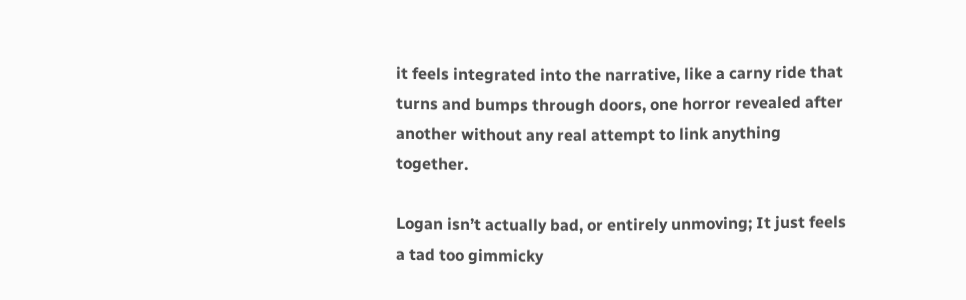it feels integrated into the narrative, like a carny ride that turns and bumps through doors, one horror revealed after another without any real attempt to link anything together.

Logan isn’t actually bad, or entirely unmoving; It just feels a tad too gimmicky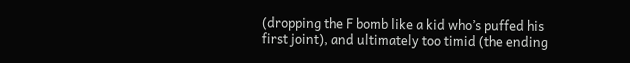(dropping the F bomb like a kid who’s puffed his first joint), and ultimately too timid (the ending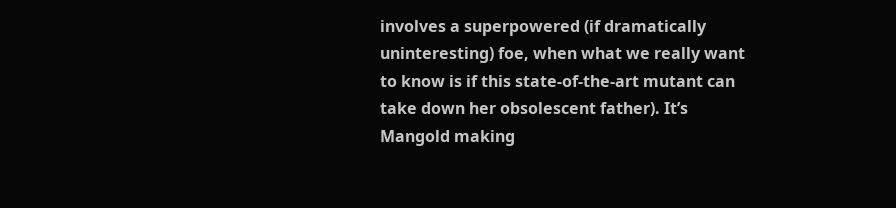involves a superpowered (if dramatically uninteresting) foe, when what we really want to know is if this state-of-the-art mutant can take down her obsolescent father). It’s Mangold making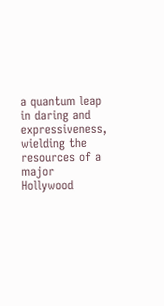a quantum leap in daring and expressiveness, wielding the resources of a major Hollywood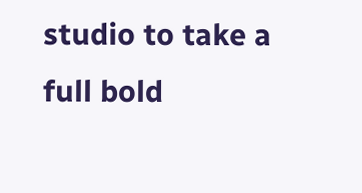studio to take a full bold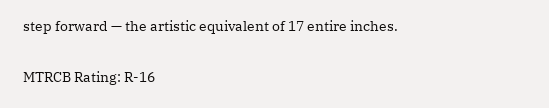step forward — the artistic equivalent of 17 entire inches.

MTRCB Rating: R-16